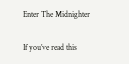Enter The Midnighter

If you’ve read this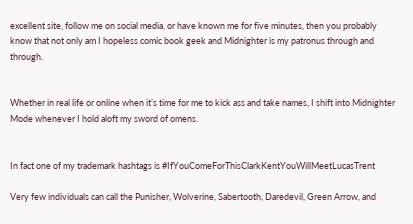excellent site, follow me on social media, or have known me for five minutes, then you probably know that not only am I hopeless comic book geek and Midnighter is my patronus through and through.


Whether in real life or online when it’s time for me to kick ass and take names, I shift into Midnighter Mode whenever I hold aloft my sword of omens.


In fact one of my trademark hashtags is #IfYouComeForThisClarkKentYouWillMeetLucasTrent

Very few individuals can call the Punisher, Wolverine, Sabertooth, Daredevil, Green Arrow, and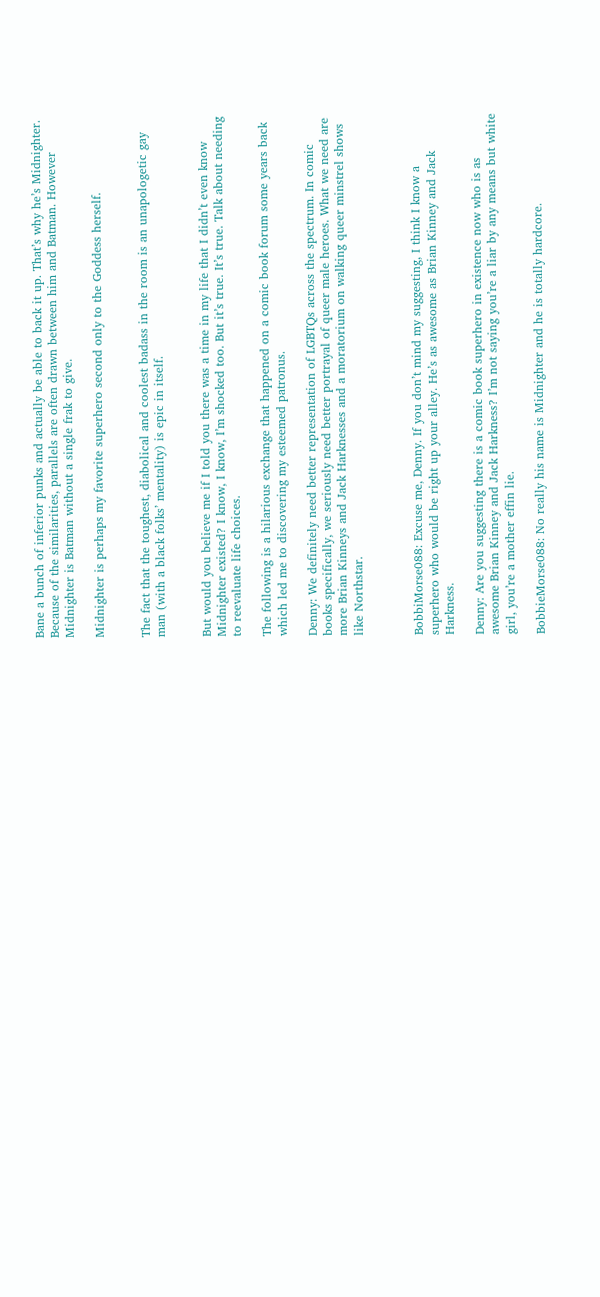Bane a bunch of inferior punks and actually be able to back it up. That’s why he’s Midnighter. Because of the similarities, parallels are often drawn between him and Batman. However Midnighter is Batman without a single frak to give.

Midnighter is perhaps my favorite superhero second only to the Goddess herself.


The fact that the toughest, diabolical and coolest badass in the room is an unapologetic gay man (with a black folks’ mentality) is epic in itself.


But would you believe me if I told you there was a time in my life that I didn’t even know Midnighter existed? I know, I know, I’m shocked too. But it’s true. It’s true. Talk about needing to reevaluate life choices.

The following is a hilarious exchange that happened on a comic book forum some years back which led me to discovering my esteemed patronus.

Denny: We definitely need better representation of LGBTQs across the spectrum. In comic books specifically, we seriously need better portrayal of queer male heroes. What we need are more Brian Kinneys and Jack Harknesses and a moratorium on walking queer minstrel shows like Northstar.



BobbiMorse088: Excuse me, Denny. If you don’t mind my suggesting, I think I know a superhero who would be right up your alley. He’s as awesome as Brian Kinney and Jack Harkness.

Denny: Are you suggesting there is a comic book superhero in existence now who is as awesome Brian Kinney and Jack Harkness? I’m not saying you’re a liar by any means but white girl, you’re a mother effin lie.

BobbieMorse088: No really his name is Midnighter and he is totally hardcore.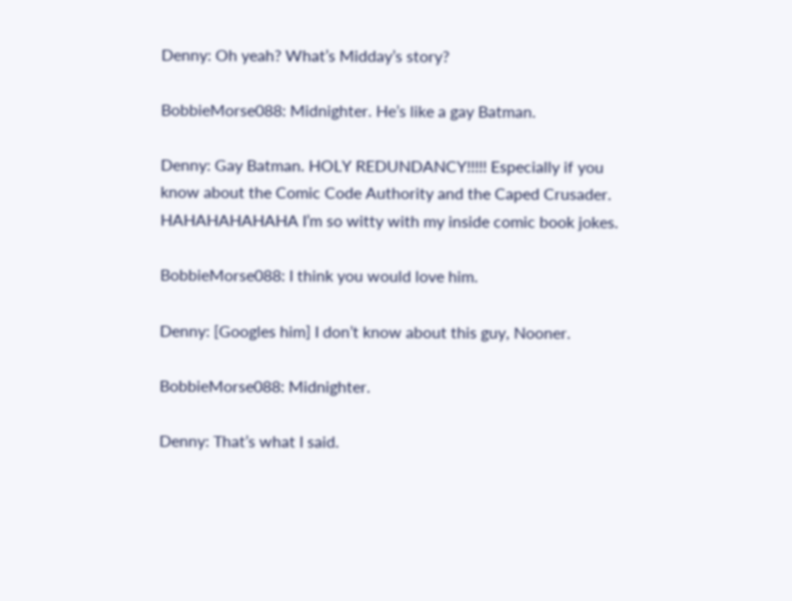Denny: Oh yeah? What’s Midday’s story?

BobbieMorse088: Midnighter. He’s like a gay Batman.

Denny: Gay Batman. HOLY REDUNDANCY!!!!! Especially if you know about the Comic Code Authority and the Caped Crusader. HAHAHAHAHAHA I’m so witty with my inside comic book jokes.

BobbieMorse088: I think you would love him.

Denny: [Googles him] I don’t know about this guy, Nooner.

BobbieMorse088: Midnighter.

Denny: That’s what I said.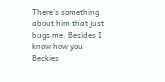There’s something about him that just bugs me. Besides I know how you Beckies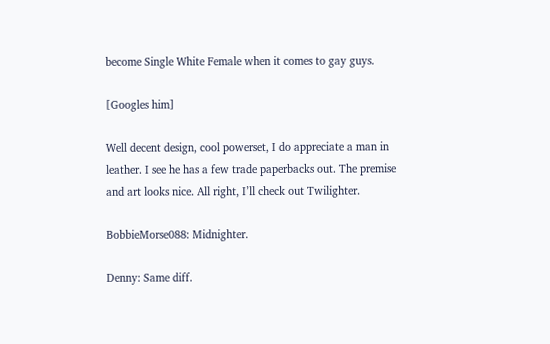become Single White Female when it comes to gay guys.

[Googles him]

Well decent design, cool powerset, I do appreciate a man in leather. I see he has a few trade paperbacks out. The premise and art looks nice. All right, I’ll check out Twilighter.

BobbieMorse088: Midnighter.

Denny: Same diff.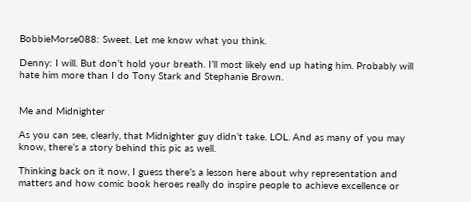BobbieMorse088: Sweet. Let me know what you think.

Denny: I will. But don’t hold your breath. I’ll most likely end up hating him. Probably will hate him more than I do Tony Stark and Stephanie Brown.


Me and Midnighter

As you can see, clearly, that Midnighter guy didn’t take. LOL. And as many of you may know, there’s a story behind this pic as well.

Thinking back on it now, I guess there’s a lesson here about why representation and matters and how comic book heroes really do inspire people to achieve excellence or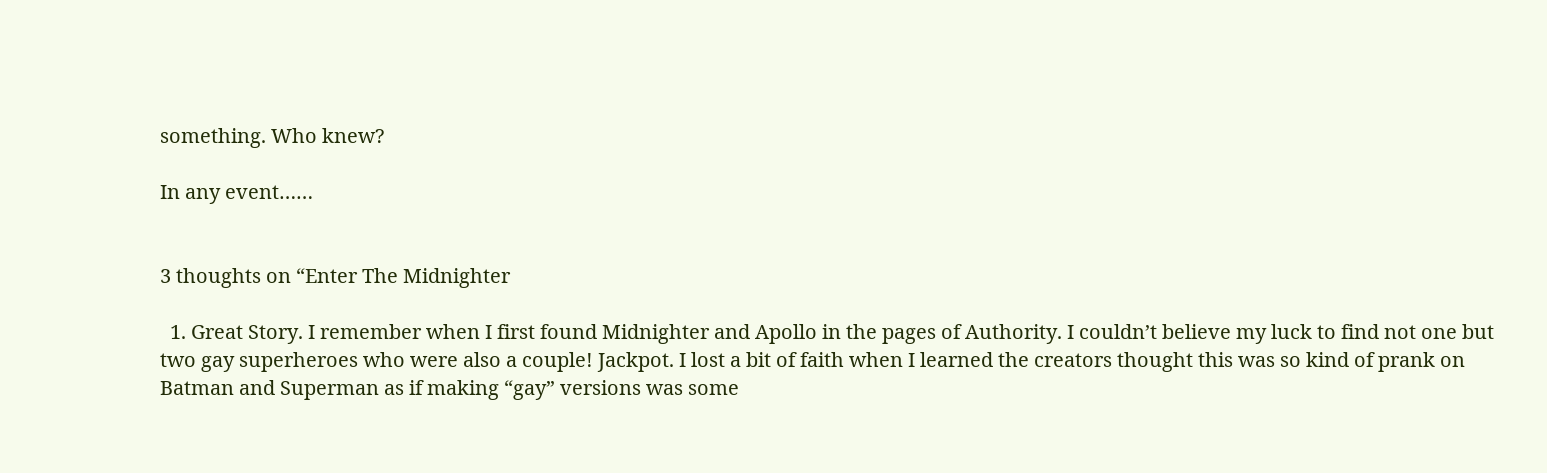something. Who knew?

In any event……


3 thoughts on “Enter The Midnighter

  1. Great Story. I remember when I first found Midnighter and Apollo in the pages of Authority. I couldn’t believe my luck to find not one but two gay superheroes who were also a couple! Jackpot. I lost a bit of faith when I learned the creators thought this was so kind of prank on Batman and Superman as if making “gay” versions was some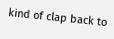kind of clap back to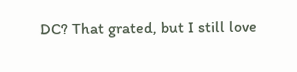DC? That grated, but I still love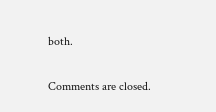both.

Comments are closed.